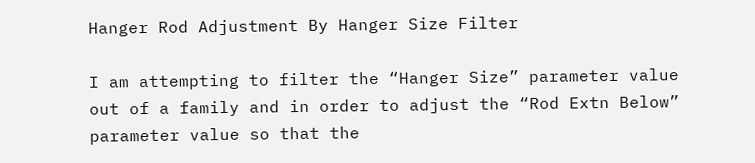Hanger Rod Adjustment By Hanger Size Filter

I am attempting to filter the “Hanger Size” parameter value out of a family and in order to adjust the “Rod Extn Below” parameter value so that the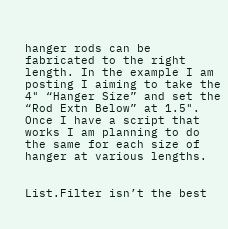hanger rods can be fabricated to the right length. In the example I am posting I aiming to take the 4" “Hanger Size” and set the “Rod Extn Below” at 1.5". Once I have a script that works I am planning to do the same for each size of hanger at various lengths.


List.Filter isn’t the best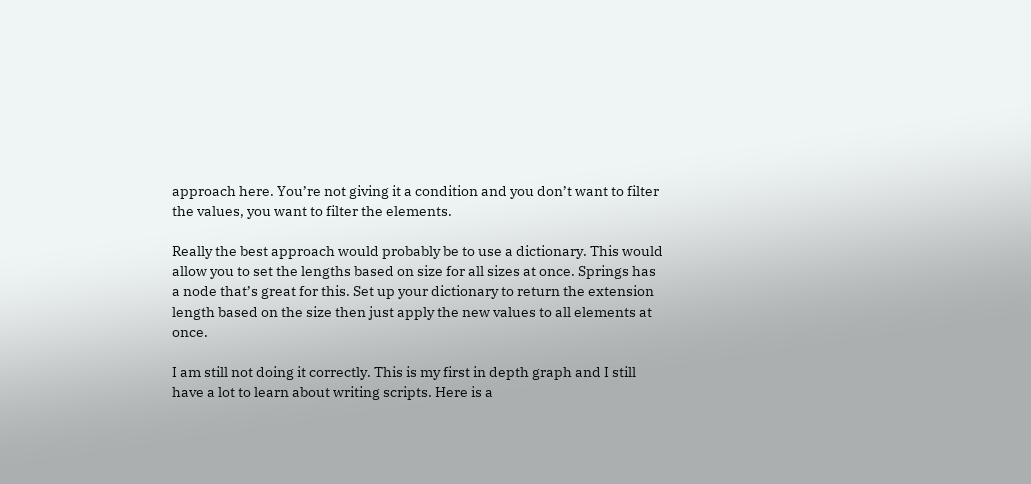approach here. You’re not giving it a condition and you don’t want to filter the values, you want to filter the elements.

Really the best approach would probably be to use a dictionary. This would allow you to set the lengths based on size for all sizes at once. Springs has a node that’s great for this. Set up your dictionary to return the extension length based on the size then just apply the new values to all elements at once.

I am still not doing it correctly. This is my first in depth graph and I still have a lot to learn about writing scripts. Here is a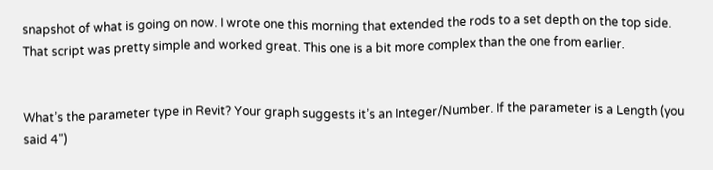snapshot of what is going on now. I wrote one this morning that extended the rods to a set depth on the top side. That script was pretty simple and worked great. This one is a bit more complex than the one from earlier.


What’s the parameter type in Revit? Your graph suggests it’s an Integer/Number. If the parameter is a Length (you said 4")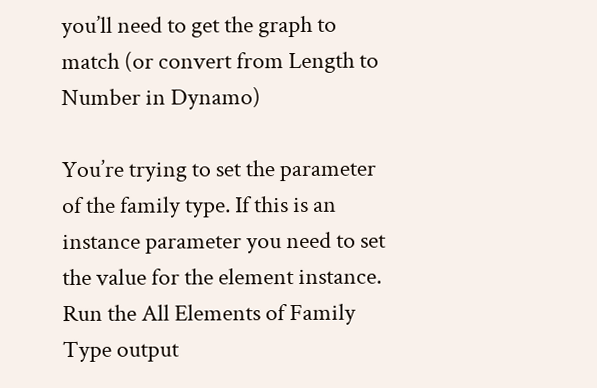you’ll need to get the graph to match (or convert from Length to Number in Dynamo)

You’re trying to set the parameter of the family type. If this is an instance parameter you need to set the value for the element instance. Run the All Elements of Family Type output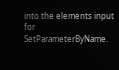into the elements input for SetParameterByName.